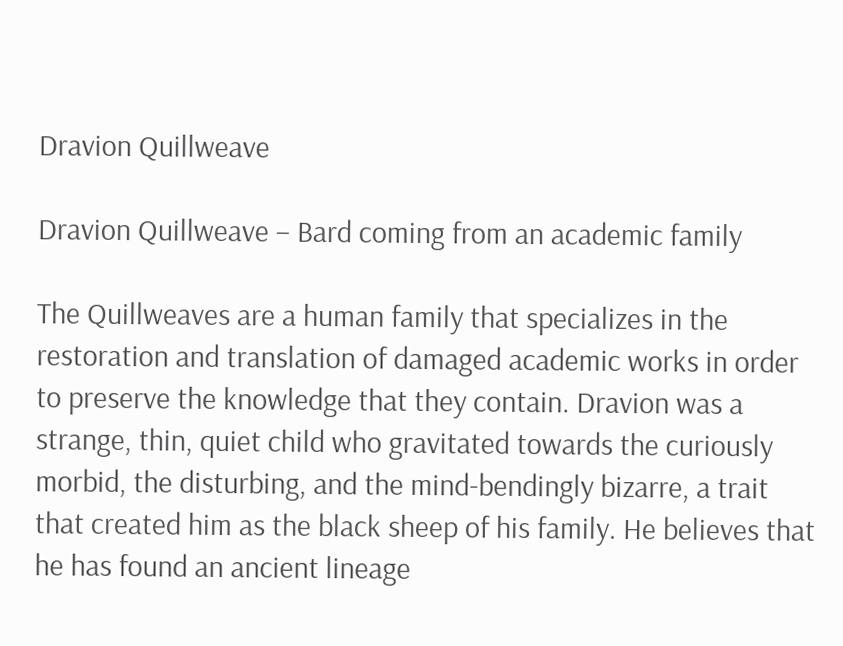Dravion Quillweave

Dravion Quillweave – Bard coming from an academic family

The Quillweaves are a human family that specializes in the restoration and translation of damaged academic works in order to preserve the knowledge that they contain. Dravion was a strange, thin, quiet child who gravitated towards the curiously morbid, the disturbing, and the mind-bendingly bizarre, a trait that created him as the black sheep of his family. He believes that he has found an ancient lineage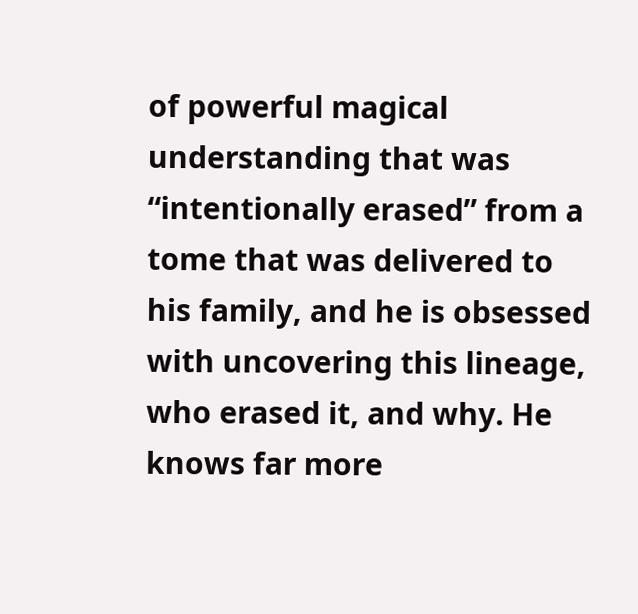of powerful magical understanding that was “intentionally erased” from a tome that was delivered to his family, and he is obsessed with uncovering this lineage, who erased it, and why. He knows far more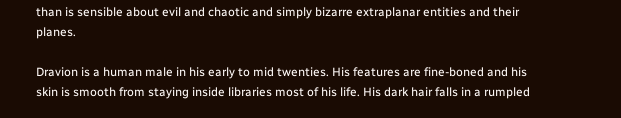than is sensible about evil and chaotic and simply bizarre extraplanar entities and their planes.

Dravion is a human male in his early to mid twenties. His features are fine-boned and his skin is smooth from staying inside libraries most of his life. His dark hair falls in a rumpled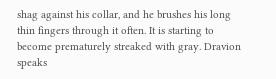shag against his collar, and he brushes his long thin fingers through it often. It is starting to become prematurely streaked with gray. Dravion speaks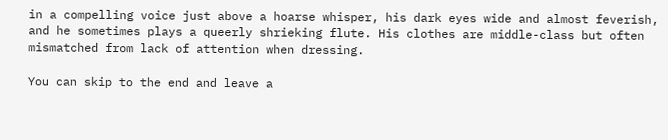in a compelling voice just above a hoarse whisper, his dark eyes wide and almost feverish, and he sometimes plays a queerly shrieking flute. His clothes are middle-class but often mismatched from lack of attention when dressing.

You can skip to the end and leave a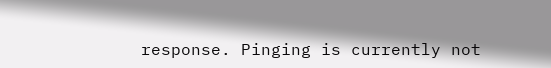response. Pinging is currently not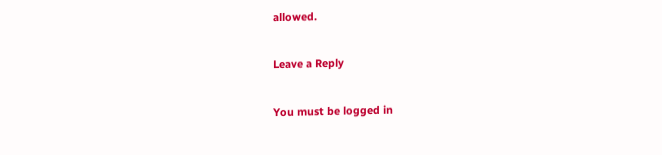allowed.

Leave a Reply

You must be logged in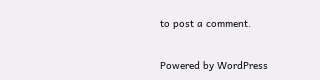to post a comment.

Powered by WordPress